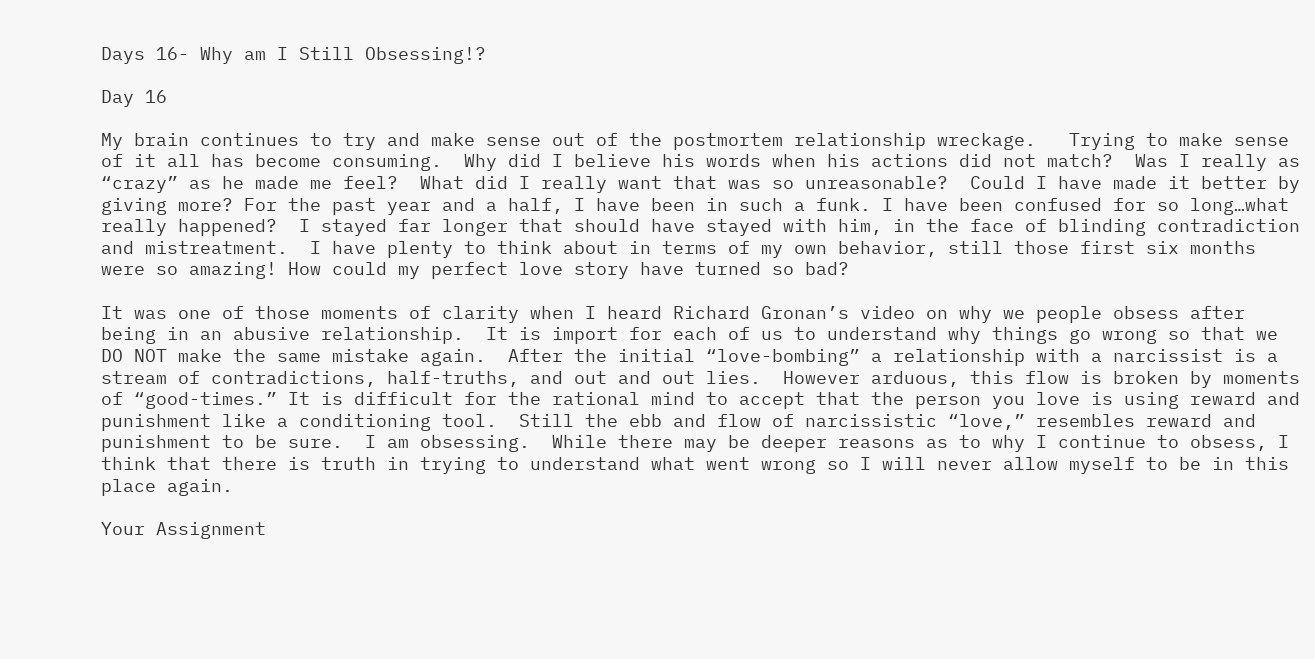Days 16- Why am I Still Obsessing!?

Day 16

My brain continues to try and make sense out of the postmortem relationship wreckage.   Trying to make sense of it all has become consuming.  Why did I believe his words when his actions did not match?  Was I really as “crazy” as he made me feel?  What did I really want that was so unreasonable?  Could I have made it better by giving more? For the past year and a half, I have been in such a funk. I have been confused for so long…what really happened?  I stayed far longer that should have stayed with him, in the face of blinding contradiction and mistreatment.  I have plenty to think about in terms of my own behavior, still those first six months were so amazing! How could my perfect love story have turned so bad?

It was one of those moments of clarity when I heard Richard Gronan’s video on why we people obsess after being in an abusive relationship.  It is import for each of us to understand why things go wrong so that we DO NOT make the same mistake again.  After the initial “love-bombing” a relationship with a narcissist is a stream of contradictions, half-truths, and out and out lies.  However arduous, this flow is broken by moments of “good-times.” It is difficult for the rational mind to accept that the person you love is using reward and punishment like a conditioning tool.  Still the ebb and flow of narcissistic “love,” resembles reward and punishment to be sure.  I am obsessing.  While there may be deeper reasons as to why I continue to obsess, I think that there is truth in trying to understand what went wrong so I will never allow myself to be in this place again.

Your Assignment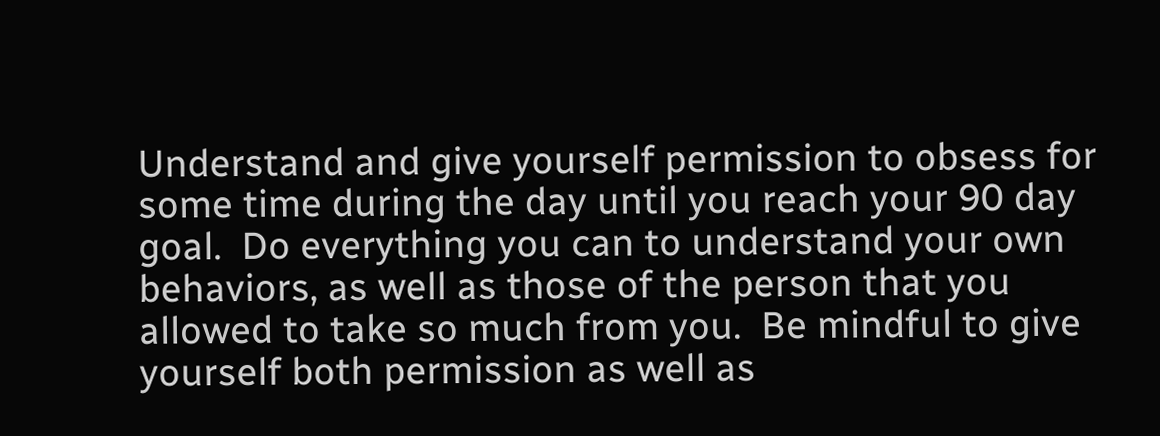Understand and give yourself permission to obsess for some time during the day until you reach your 90 day goal.  Do everything you can to understand your own behaviors, as well as those of the person that you allowed to take so much from you.  Be mindful to give yourself both permission as well as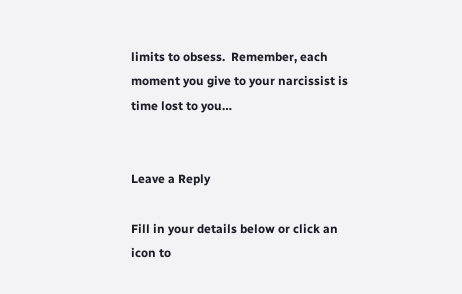limits to obsess.  Remember, each moment you give to your narcissist is time lost to you…


Leave a Reply

Fill in your details below or click an icon to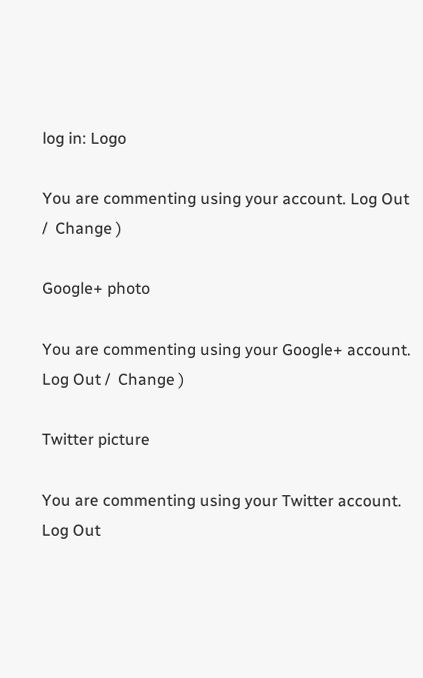log in: Logo

You are commenting using your account. Log Out /  Change )

Google+ photo

You are commenting using your Google+ account. Log Out /  Change )

Twitter picture

You are commenting using your Twitter account. Log Out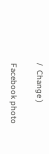/  Change )

Facebook photo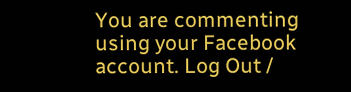You are commenting using your Facebook account. Log Out /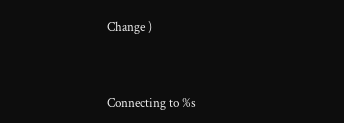Change )


Connecting to %s